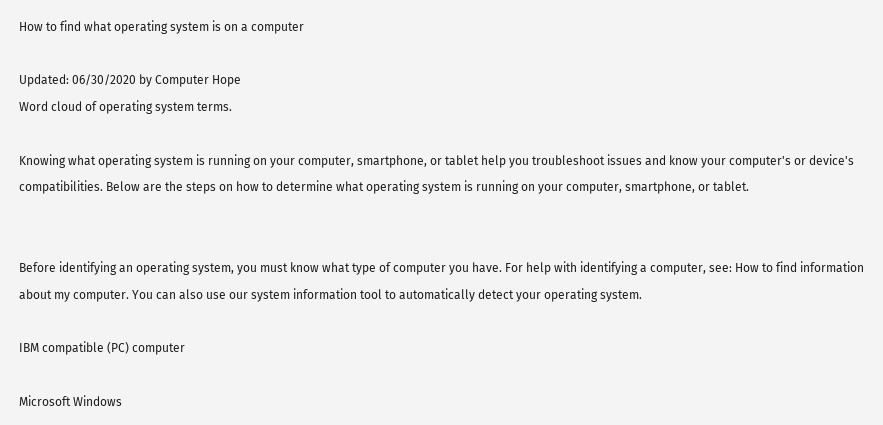How to find what operating system is on a computer

Updated: 06/30/2020 by Computer Hope
Word cloud of operating system terms.

Knowing what operating system is running on your computer, smartphone, or tablet help you troubleshoot issues and know your computer's or device's compatibilities. Below are the steps on how to determine what operating system is running on your computer, smartphone, or tablet.


Before identifying an operating system, you must know what type of computer you have. For help with identifying a computer, see: How to find information about my computer. You can also use our system information tool to automatically detect your operating system.

IBM compatible (PC) computer

Microsoft Windows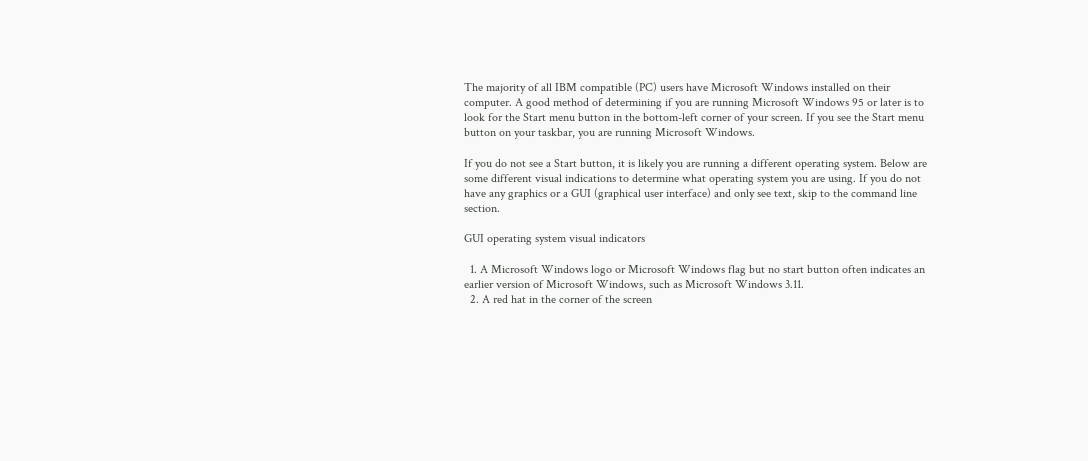The majority of all IBM compatible (PC) users have Microsoft Windows installed on their computer. A good method of determining if you are running Microsoft Windows 95 or later is to look for the Start menu button in the bottom-left corner of your screen. If you see the Start menu button on your taskbar, you are running Microsoft Windows.

If you do not see a Start button, it is likely you are running a different operating system. Below are some different visual indications to determine what operating system you are using. If you do not have any graphics or a GUI (graphical user interface) and only see text, skip to the command line section.

GUI operating system visual indicators

  1. A Microsoft Windows logo or Microsoft Windows flag but no start button often indicates an earlier version of Microsoft Windows, such as Microsoft Windows 3.11.
  2. A red hat in the corner of the screen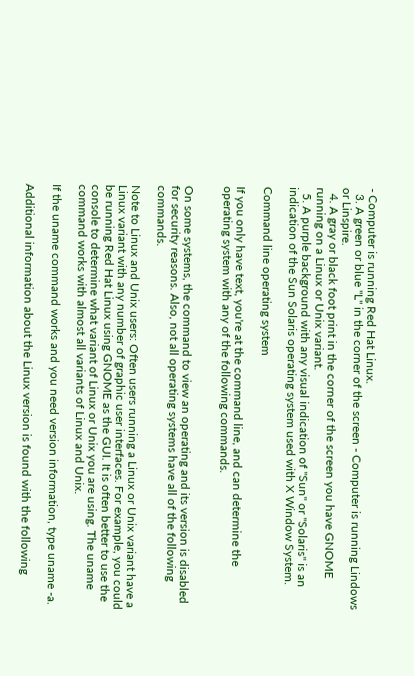- Computer is running Red Hat Linux.
  3. A green or blue "L" in the corner of the screen - Computer is running Lindows or Linspire.
  4. A gray or black foot print in the corner of the screen you have GNOME running on a Linux or Unix variant.
  5. A purple background with any visual indication of "Sun" or "Solaris" is an indication of the Sun Solaris operating system used with X Window System.

Command line operating system

If you only have text, you're at the command line, and can determine the operating system with any of the following commands.


On some systems, the command to view an operating and its version is disabled for security reasons. Also, not all operating systems have all of the following commands.

Note to Linux and Unix users: Often users running a Linux or Unix variant have a Linux variant with any number of graphic user interfaces. For example, you could be running Red Hat Linux using GNOME as the GUI. It is often better to use the console to determine what variant of Linux or Unix you are using. The uname command works with almost all variants of Linux and Unix.

If the uname command works and you need version information, type uname -a.

Additional information about the Linux version is found with the following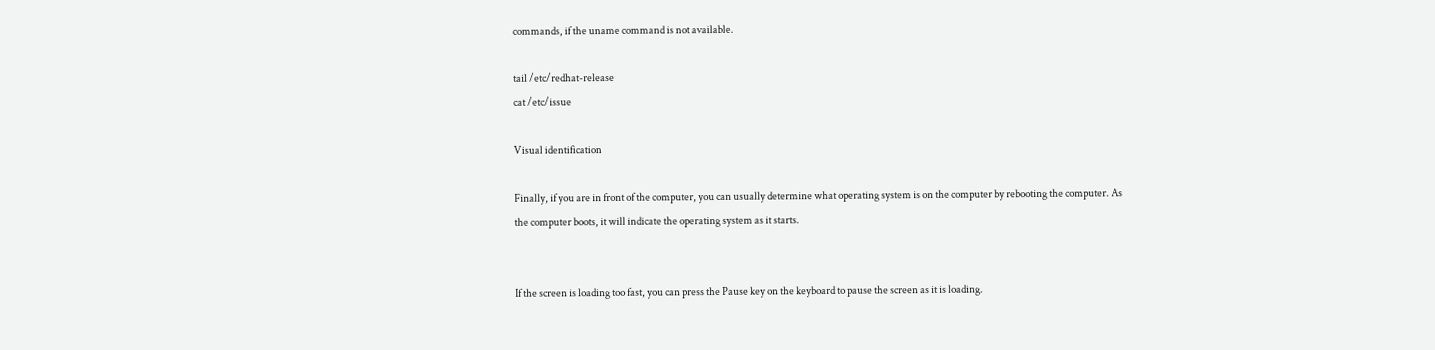commands, if the uname command is not available.

tail /etc/redhat-release
cat /etc/issue

Visual identification

Finally, if you are in front of the computer, you can usually determine what operating system is on the computer by rebooting the computer. As the computer boots, it will indicate the operating system as it starts.


If the screen is loading too fast, you can press the Pause key on the keyboard to pause the screen as it is loading.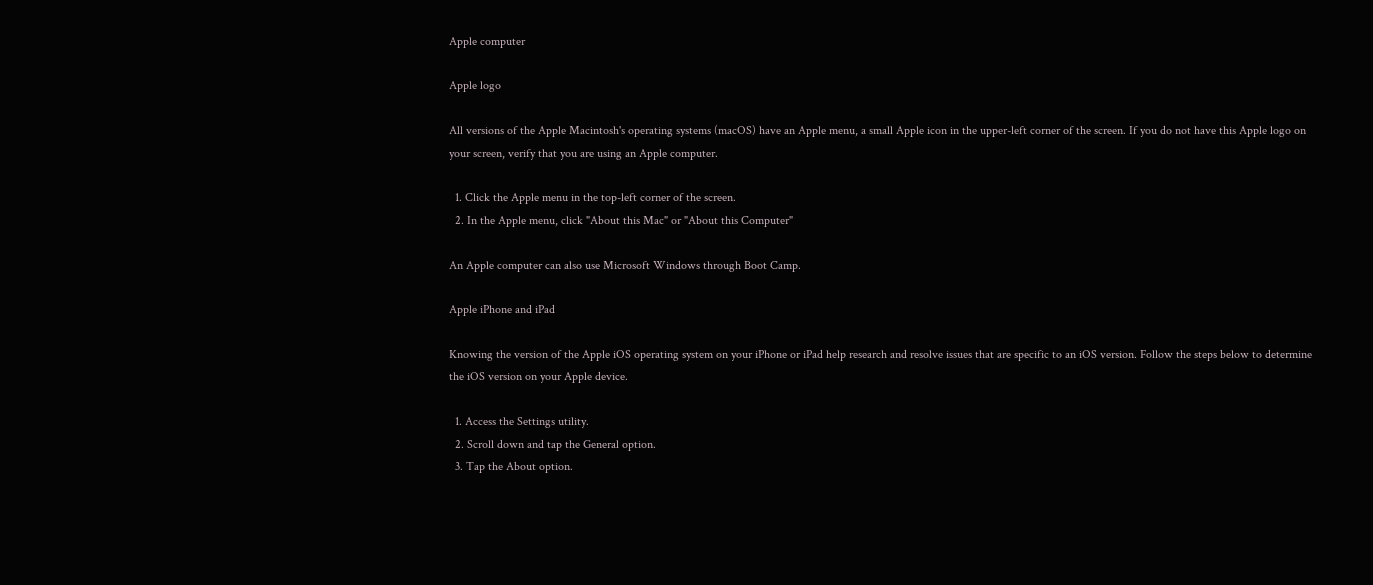Apple computer

Apple logo

All versions of the Apple Macintosh's operating systems (macOS) have an Apple menu, a small Apple icon in the upper-left corner of the screen. If you do not have this Apple logo on your screen, verify that you are using an Apple computer.

  1. Click the Apple menu in the top-left corner of the screen.
  2. In the Apple menu, click "About this Mac" or "About this Computer"

An Apple computer can also use Microsoft Windows through Boot Camp.

Apple iPhone and iPad

Knowing the version of the Apple iOS operating system on your iPhone or iPad help research and resolve issues that are specific to an iOS version. Follow the steps below to determine the iOS version on your Apple device.

  1. Access the Settings utility.
  2. Scroll down and tap the General option.
  3. Tap the About option.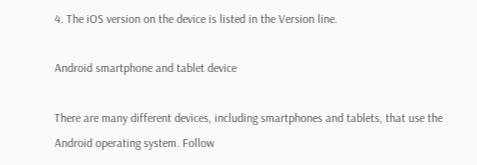4. The iOS version on the device is listed in the Version line.

Android smartphone and tablet device

There are many different devices, including smartphones and tablets, that use the Android operating system. Follow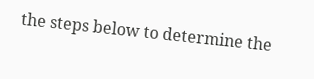the steps below to determine the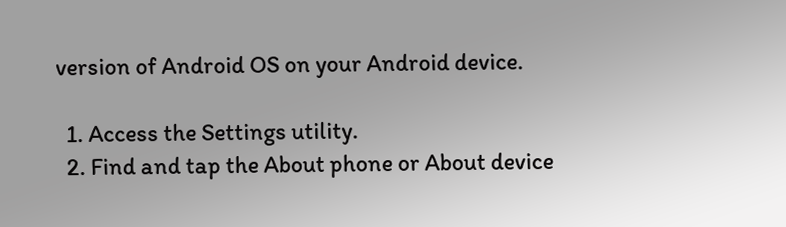version of Android OS on your Android device.

  1. Access the Settings utility.
  2. Find and tap the About phone or About device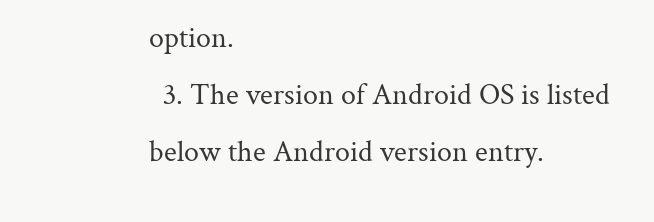option.
  3. The version of Android OS is listed below the Android version entry.